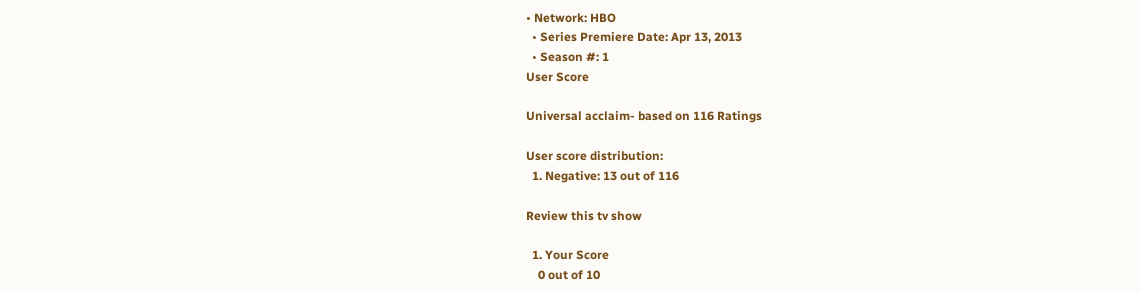• Network: HBO
  • Series Premiere Date: Apr 13, 2013
  • Season #: 1
User Score

Universal acclaim- based on 116 Ratings

User score distribution:
  1. Negative: 13 out of 116

Review this tv show

  1. Your Score
    0 out of 10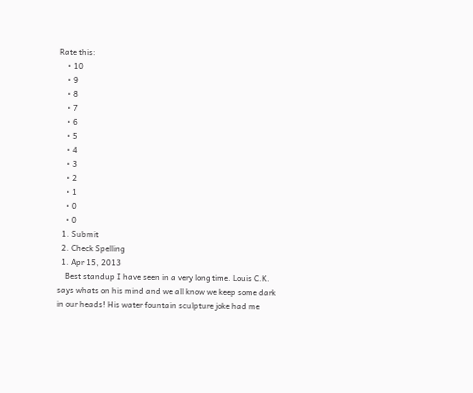Rate this:
    • 10
    • 9
    • 8
    • 7
    • 6
    • 5
    • 4
    • 3
    • 2
    • 1
    • 0
    • 0
  1. Submit
  2. Check Spelling
  1. Apr 15, 2013
    Best standup I have seen in a very long time. Louis C.K. says whats on his mind and we all know we keep some dark in our heads! His water fountain sculpture joke had me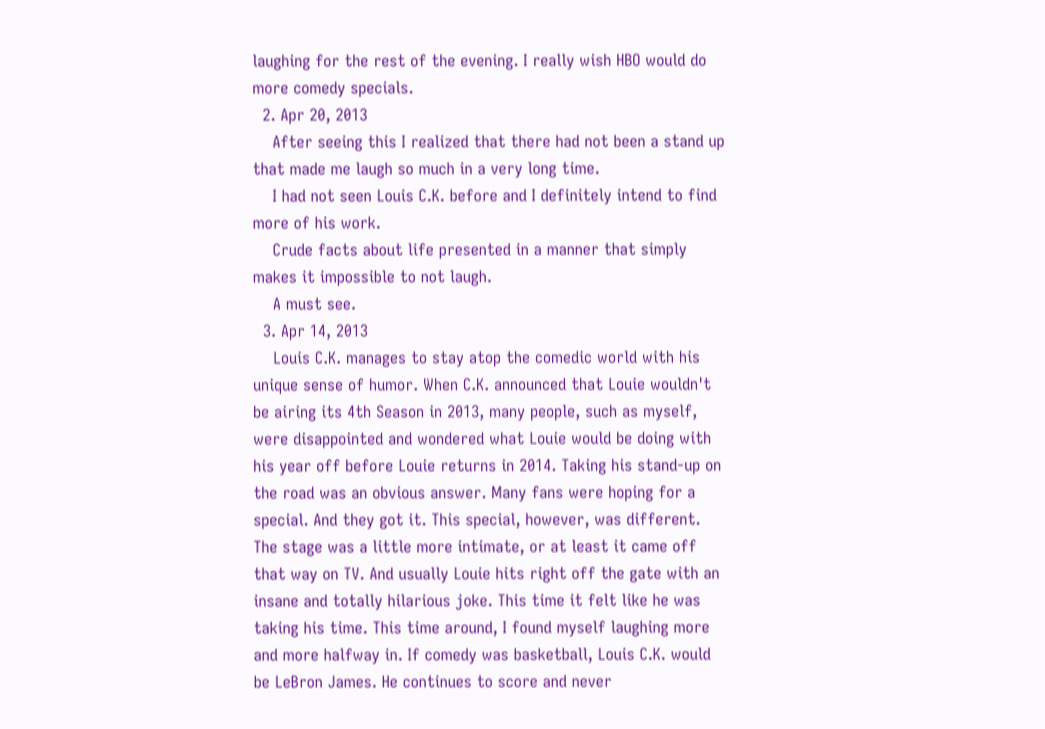laughing for the rest of the evening. I really wish HBO would do more comedy specials.
  2. Apr 20, 2013
    After seeing this I realized that there had not been a stand up that made me laugh so much in a very long time.
    I had not seen Louis C.K. before and I definitely intend to find more of his work.
    Crude facts about life presented in a manner that simply makes it impossible to not laugh.
    A must see.
  3. Apr 14, 2013
    Louis C.K. manages to stay atop the comedic world with his unique sense of humor. When C.K. announced that Louie wouldn't be airing its 4th Season in 2013, many people, such as myself, were disappointed and wondered what Louie would be doing with his year off before Louie returns in 2014. Taking his stand-up on the road was an obvious answer. Many fans were hoping for a special. And they got it. This special, however, was different. The stage was a little more intimate, or at least it came off that way on TV. And usually Louie hits right off the gate with an insane and totally hilarious joke. This time it felt like he was taking his time. This time around, I found myself laughing more and more halfway in. If comedy was basketball, Louis C.K. would be LeBron James. He continues to score and never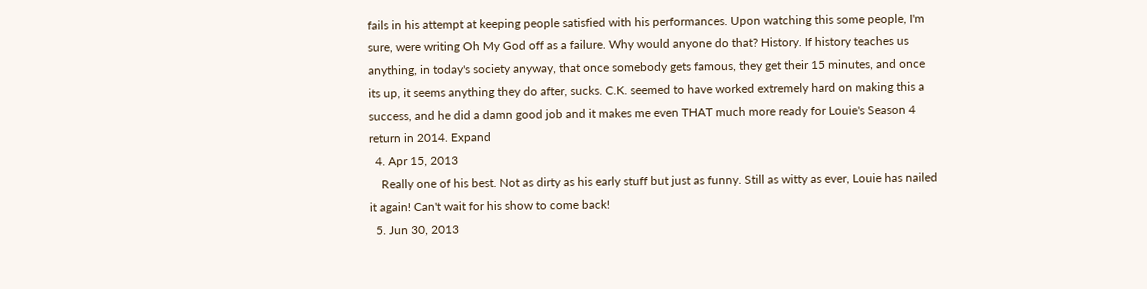fails in his attempt at keeping people satisfied with his performances. Upon watching this some people, I'm sure, were writing Oh My God off as a failure. Why would anyone do that? History. If history teaches us anything, in today's society anyway, that once somebody gets famous, they get their 15 minutes, and once its up, it seems anything they do after, sucks. C.K. seemed to have worked extremely hard on making this a success, and he did a damn good job and it makes me even THAT much more ready for Louie's Season 4 return in 2014. Expand
  4. Apr 15, 2013
    Really one of his best. Not as dirty as his early stuff but just as funny. Still as witty as ever, Louie has nailed it again! Can't wait for his show to come back!
  5. Jun 30, 2013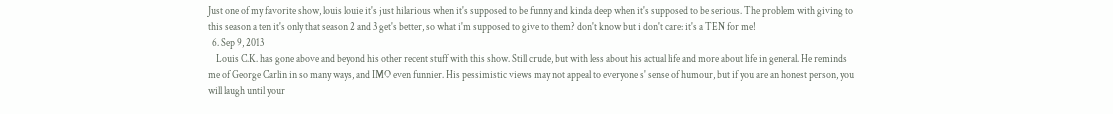Just one of my favorite show, louis louie it's just hilarious when it's supposed to be funny and kinda deep when it's supposed to be serious. The problem with giving to this season a ten it's only that season 2 and 3 get's better, so what i'm supposed to give to them? don't know but i don't care: it's a TEN for me!
  6. Sep 9, 2013
    Louis C.K. has gone above and beyond his other recent stuff with this show. Still crude, but with less about his actual life and more about life in general. He reminds me of George Carlin in so many ways, and IMO even funnier. His pessimistic views may not appeal to everyone s' sense of humour, but if you are an honest person, you will laugh until your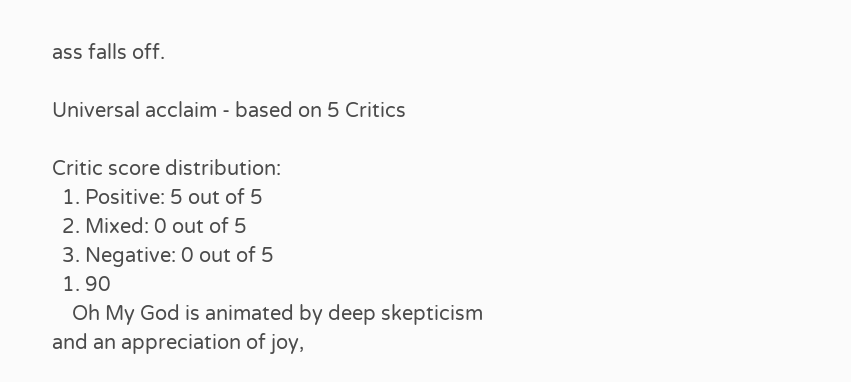ass falls off.

Universal acclaim - based on 5 Critics

Critic score distribution:
  1. Positive: 5 out of 5
  2. Mixed: 0 out of 5
  3. Negative: 0 out of 5
  1. 90
    Oh My God is animated by deep skepticism and an appreciation of joy,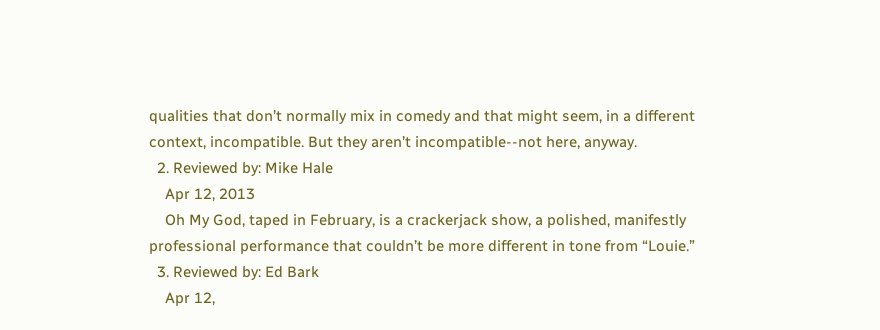qualities that don’t normally mix in comedy and that might seem, in a different context, incompatible. But they aren’t incompatible--not here, anyway.
  2. Reviewed by: Mike Hale
    Apr 12, 2013
    Oh My God, taped in February, is a crackerjack show, a polished, manifestly professional performance that couldn’t be more different in tone from “Louie.”
  3. Reviewed by: Ed Bark
    Apr 12,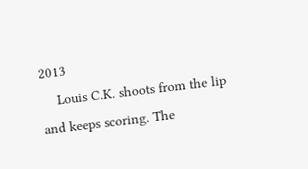2013
    Louis C.K. shoots from the lip and keeps scoring. The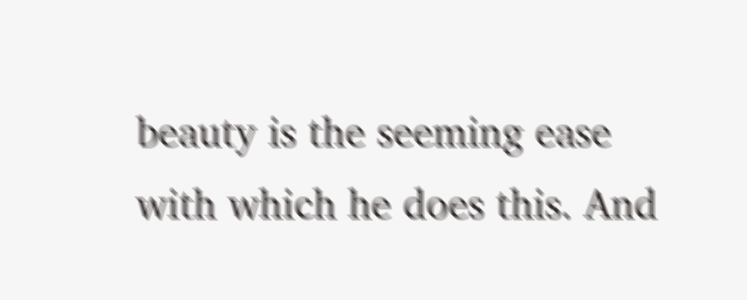beauty is the seeming ease with which he does this. And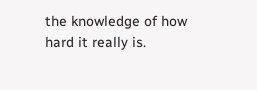the knowledge of how hard it really is.